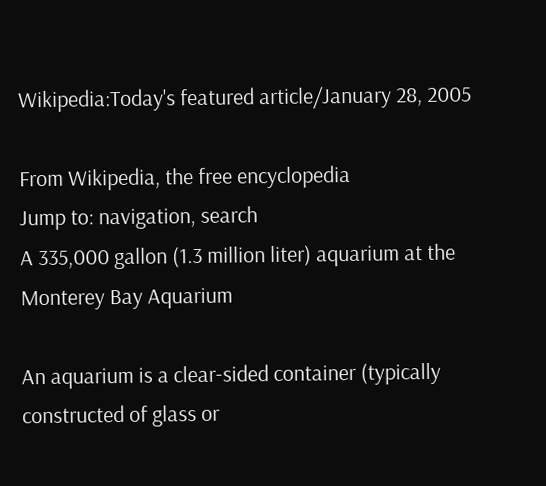Wikipedia:Today's featured article/January 28, 2005

From Wikipedia, the free encyclopedia
Jump to: navigation, search
A 335,000 gallon (1.3 million liter) aquarium at the Monterey Bay Aquarium

An aquarium is a clear-sided container (typically constructed of glass or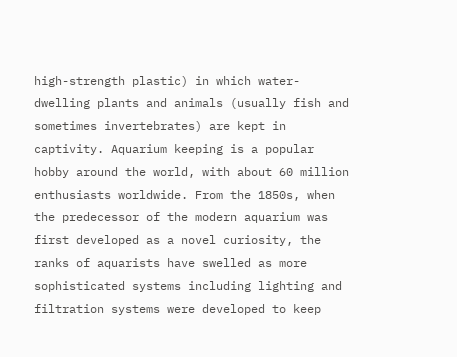high-strength plastic) in which water-dwelling plants and animals (usually fish and sometimes invertebrates) are kept in captivity. Aquarium keeping is a popular hobby around the world, with about 60 million enthusiasts worldwide. From the 1850s, when the predecessor of the modern aquarium was first developed as a novel curiosity, the ranks of aquarists have swelled as more sophisticated systems including lighting and filtration systems were developed to keep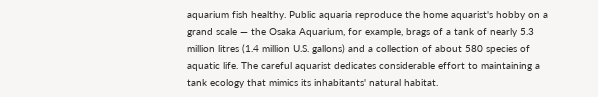aquarium fish healthy. Public aquaria reproduce the home aquarist's hobby on a grand scale — the Osaka Aquarium, for example, brags of a tank of nearly 5.3 million litres (1.4 million U.S. gallons) and a collection of about 580 species of aquatic life. The careful aquarist dedicates considerable effort to maintaining a tank ecology that mimics its inhabitants' natural habitat.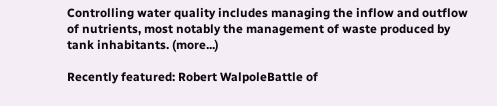Controlling water quality includes managing the inflow and outflow of nutrients, most notably the management of waste produced by tank inhabitants. (more...)

Recently featured: Robert WalpoleBattle of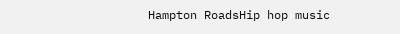Hampton RoadsHip hop music